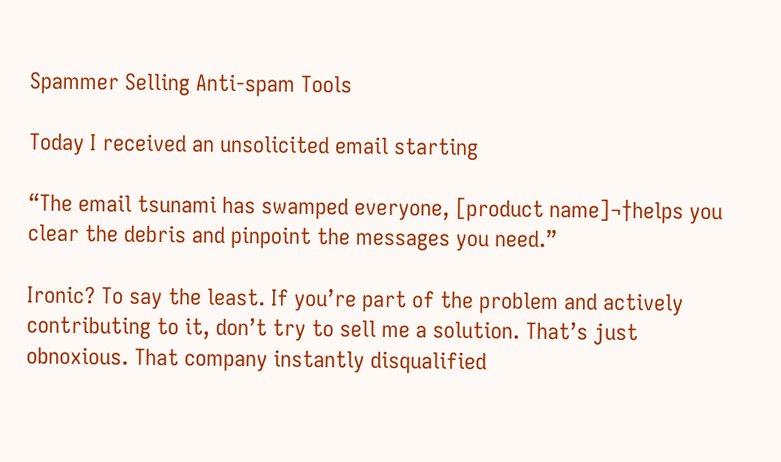Spammer Selling Anti-spam Tools

Today I received an unsolicited email starting

“The email tsunami has swamped everyone, [product name]¬†helps you clear the debris and pinpoint the messages you need.”

Ironic? To say the least. If you’re part of the problem and actively contributing to it, don’t try to sell me a solution. That’s just obnoxious. That company instantly disqualified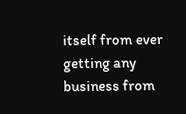itself from ever getting any business from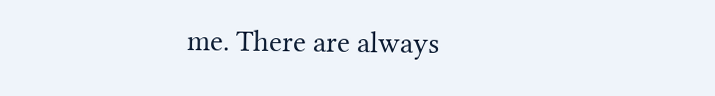me. There are always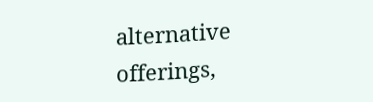alternative offerings,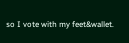so I vote with my feet&wallet.